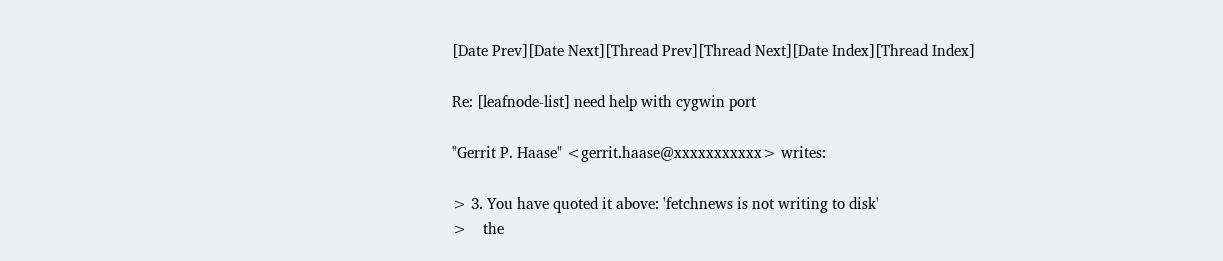[Date Prev][Date Next][Thread Prev][Thread Next][Date Index][Thread Index]

Re: [leafnode-list] need help with cygwin port

"Gerrit P. Haase" <gerrit.haase@xxxxxxxxxxx> writes:

> 3. You have quoted it above: 'fetchnews is not writing to disk'
>    the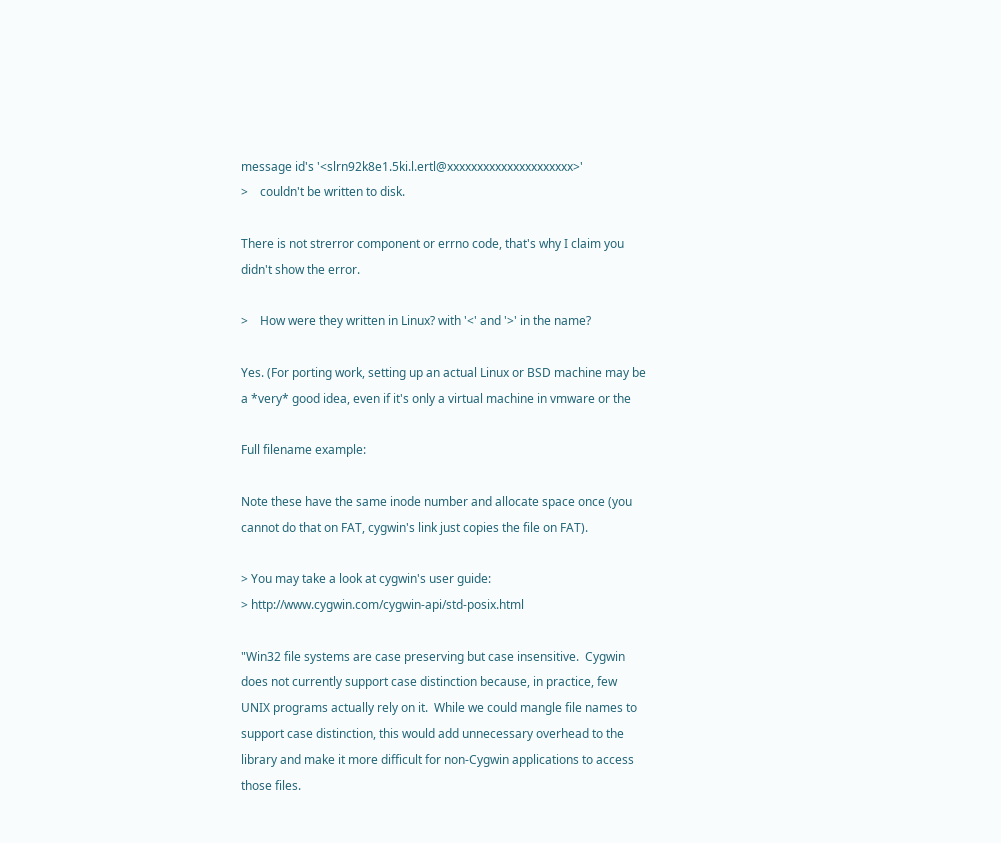message id's '<slrn92k8e1.5ki.l.ertl@xxxxxxxxxxxxxxxxxxxxx>'
>    couldn't be written to disk.

There is not strerror component or errno code, that's why I claim you
didn't show the error.

>    How were they written in Linux? with '<' and '>' in the name?

Yes. (For porting work, setting up an actual Linux or BSD machine may be
a *very* good idea, even if it's only a virtual machine in vmware or the

Full filename example:

Note these have the same inode number and allocate space once (you
cannot do that on FAT, cygwin's link just copies the file on FAT).

> You may take a look at cygwin's user guide:
> http://www.cygwin.com/cygwin-api/std-posix.html

"Win32 file systems are case preserving but case insensitive.  Cygwin
does not currently support case distinction because, in practice, few
UNIX programs actually rely on it.  While we could mangle file names to
support case distinction, this would add unnecessary overhead to the
library and make it more difficult for non-Cygwin applications to access
those files.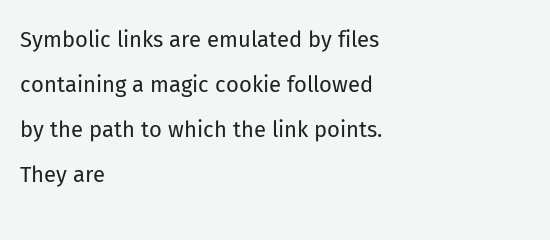Symbolic links are emulated by files containing a magic cookie followed
by the path to which the link points.  They are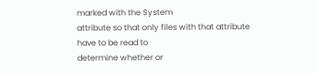marked with the System
attribute so that only files with that attribute have to be read to
determine whether or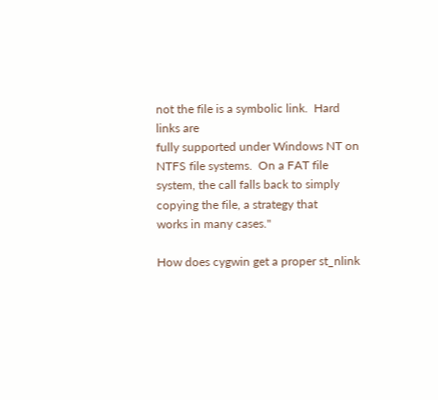not the file is a symbolic link.  Hard links are
fully supported under Windows NT on NTFS file systems.  On a FAT file
system, the call falls back to simply copying the file, a strategy that
works in many cases."

How does cygwin get a proper st_nlink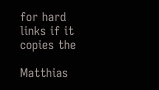for hard links if it copies the

Matthias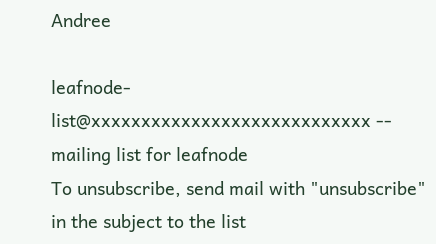Andree

leafnode-list@xxxxxxxxxxxxxxxxxxxxxxxxxxxx -- mailing list for leafnode
To unsubscribe, send mail with "unsubscribe" in the subject to the list